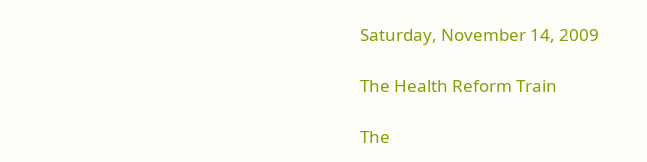Saturday, November 14, 2009

The Health Reform Train

The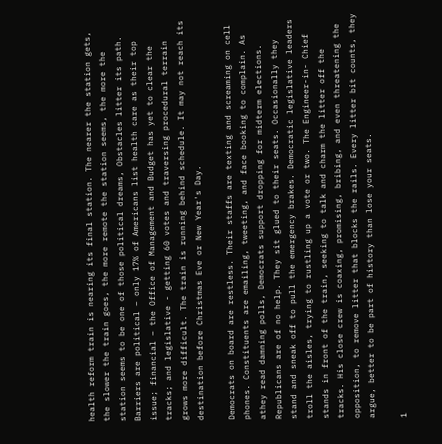health reform train is nearing its final station. The nearer the station gets, the slower the train goes, the more remote the station seems, the more the station seems to be one of those political dreams, Obstacles litter its path. Barriers are political – only 17% of Americans list health care as their top issue; financial – the Office of Management and Budget has yet to clear the tracks; and legislative - getting 60 votes and traversing procedural terrain grows more difficult. The train is running behind schedule. It may not reach its destination before Christmas Eve or New Year's Day.

Democrats on board are restless. Their staffs are texting and screaming on cell phones. Constituents are emailing, tweeting, and face booking to complain. As athey read damning polls, Democrats support dropping for midterm elections. Republicans are of no help. They sit glued to their seats. Occasionally they stand and sneak off to pull the emergency brakes. Democratic legislative leaders troll the aisles, trying to rustling up a vote or two. The Engineer-in- Chief stands in front of the train, seeking to talk and charm the litter off the tracks. His close crew is coaxing, promising, bribing, and even threatening the opposition, to remove litter that blocks the rails. Every litter bit counts, they argue, better to be part of history than lose your seats.

1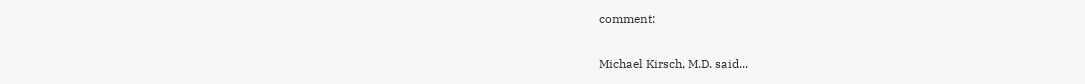comment:

Michael Kirsch, M.D. said...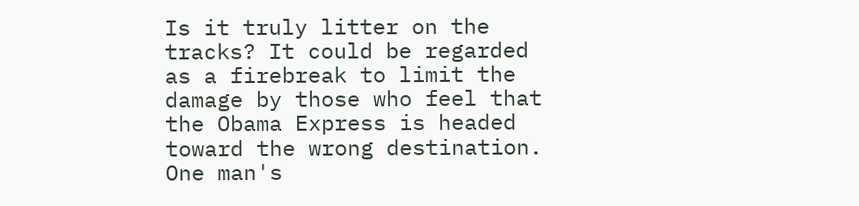Is it truly litter on the tracks? It could be regarded as a firebreak to limit the damage by those who feel that the Obama Express is headed toward the wrong destination. One man's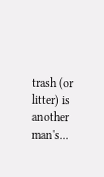trash (or litter) is another man's...